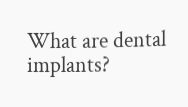What are dental implants?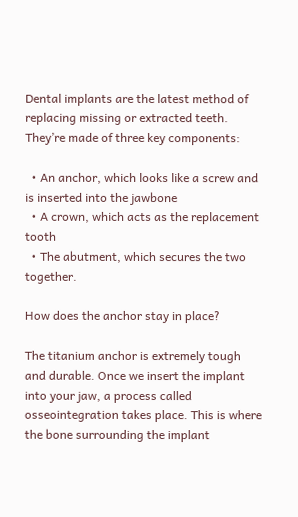Dental implants are the latest method of replacing missing or extracted teeth. They’re made of three key components:

  • An anchor, which looks like a screw and is inserted into the jawbone
  • A crown, which acts as the replacement tooth
  • The abutment, which secures the two together.

How does the anchor stay in place?

The titanium anchor is extremely tough and durable. Once we insert the implant into your jaw, a process called osseointegration takes place. This is where the bone surrounding the implant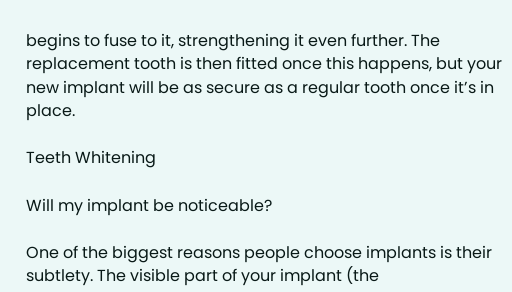begins to fuse to it, strengthening it even further. The replacement tooth is then fitted once this happens, but your new implant will be as secure as a regular tooth once it’s in place.

Teeth Whitening

Will my implant be noticeable?

One of the biggest reasons people choose implants is their subtlety. The visible part of your implant (the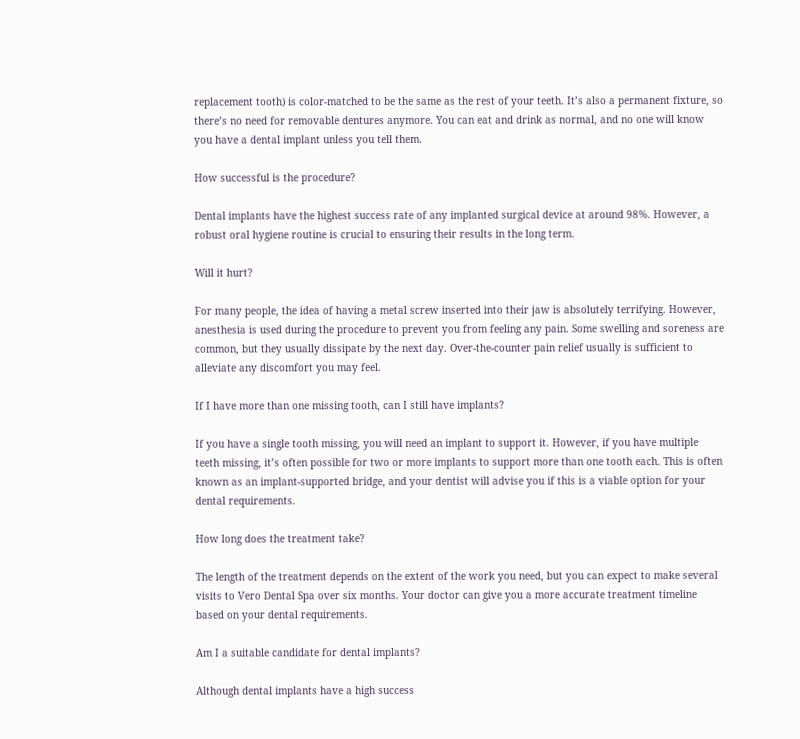replacement tooth) is color-matched to be the same as the rest of your teeth. It’s also a permanent fixture, so there’s no need for removable dentures anymore. You can eat and drink as normal, and no one will know you have a dental implant unless you tell them.

How successful is the procedure?

Dental implants have the highest success rate of any implanted surgical device at around 98%. However, a robust oral hygiene routine is crucial to ensuring their results in the long term.

Will it hurt?

For many people, the idea of having a metal screw inserted into their jaw is absolutely terrifying. However, anesthesia is used during the procedure to prevent you from feeling any pain. Some swelling and soreness are common, but they usually dissipate by the next day. Over-the-counter pain relief usually is sufficient to alleviate any discomfort you may feel.

If I have more than one missing tooth, can I still have implants?

If you have a single tooth missing, you will need an implant to support it. However, if you have multiple teeth missing, it’s often possible for two or more implants to support more than one tooth each. This is often known as an implant-supported bridge, and your dentist will advise you if this is a viable option for your dental requirements.

How long does the treatment take?

The length of the treatment depends on the extent of the work you need, but you can expect to make several visits to Vero Dental Spa over six months. Your doctor can give you a more accurate treatment timeline based on your dental requirements.

Am I a suitable candidate for dental implants?

Although dental implants have a high success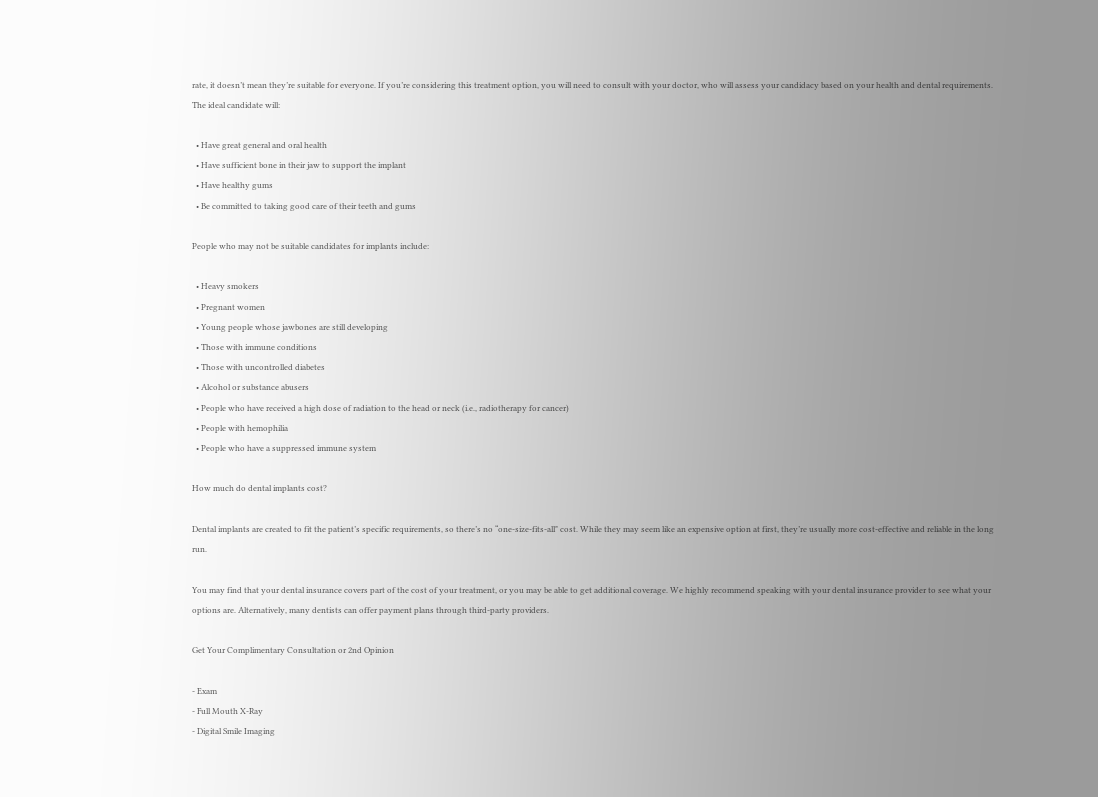rate, it doesn’t mean they’re suitable for everyone. If you’re considering this treatment option, you will need to consult with your doctor, who will assess your candidacy based on your health and dental requirements. The ideal candidate will:

  • Have great general and oral health
  • Have sufficient bone in their jaw to support the implant
  • Have healthy gums
  • Be committed to taking good care of their teeth and gums

People who may not be suitable candidates for implants include:

  • Heavy smokers
  • Pregnant women
  • Young people whose jawbones are still developing
  • Those with immune conditions
  • Those with uncontrolled diabetes
  • Alcohol or substance abusers
  • People who have received a high dose of radiation to the head or neck (i.e., radiotherapy for cancer)
  • People with hemophilia
  • People who have a suppressed immune system

How much do dental implants cost?

Dental implants are created to fit the patient’s specific requirements, so there’s no “one-size-fits-all" cost. While they may seem like an expensive option at first, they’re usually more cost-effective and reliable in the long run.

You may find that your dental insurance covers part of the cost of your treatment, or you may be able to get additional coverage. We highly recommend speaking with your dental insurance provider to see what your options are. Alternatively, many dentists can offer payment plans through third-party providers.

Get Your Complimentary Consultation or 2nd Opinion

- Exam
- Full Mouth X-Ray
- Digital Smile Imaging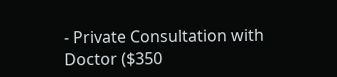- Private Consultation with Doctor ($350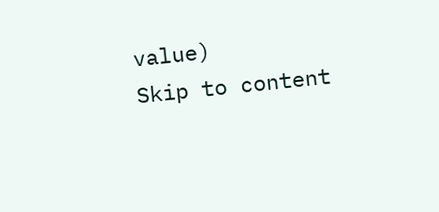value)
Skip to content